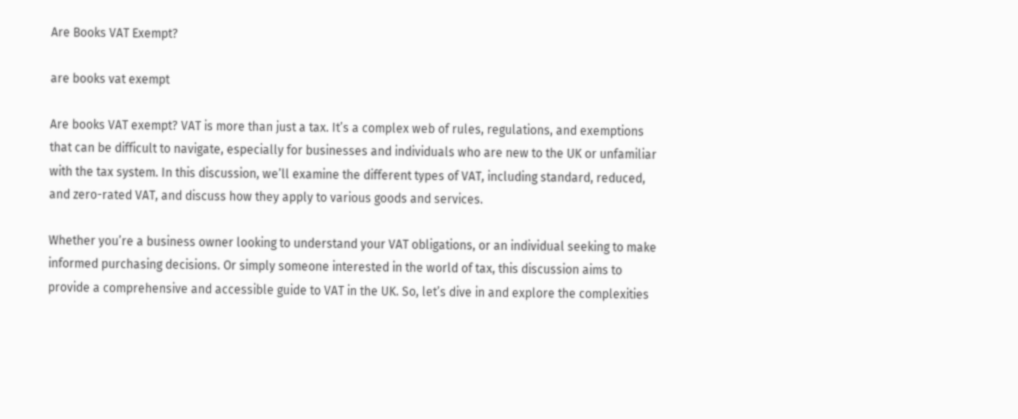Are Books VAT Exempt?

are books vat exempt

Are books VAT exempt? VAT is more than just a tax. It’s a complex web of rules, regulations, and exemptions that can be difficult to navigate, especially for businesses and individuals who are new to the UK or unfamiliar with the tax system. In this discussion, we’ll examine the different types of VAT, including standard, reduced, and zero-rated VAT, and discuss how they apply to various goods and services.

Whether you’re a business owner looking to understand your VAT obligations, or an individual seeking to make informed purchasing decisions. Or simply someone interested in the world of tax, this discussion aims to provide a comprehensive and accessible guide to VAT in the UK. So, let’s dive in and explore the complexities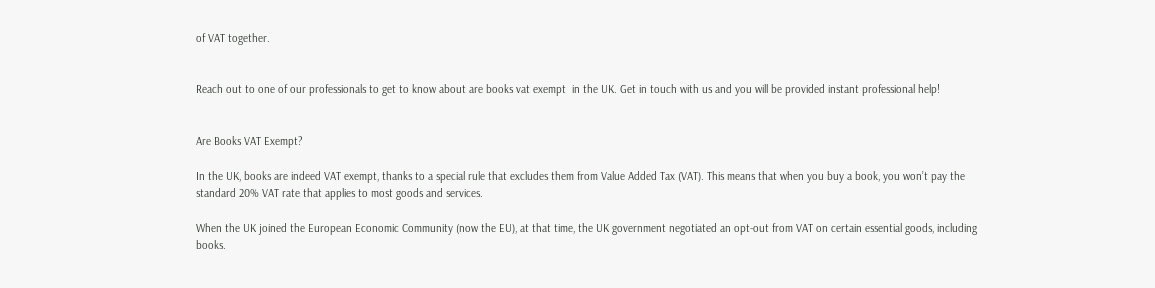of VAT together.


Reach out to one of our professionals to get to know about are books vat exempt  in the UK. Get in touch with us and you will be provided instant professional help!


Are Books VAT Exempt?

In the UK, books are indeed VAT exempt, thanks to a special rule that excludes them from Value Added Tax (VAT). This means that when you buy a book, you won’t pay the standard 20% VAT rate that applies to most goods and services.

When the UK joined the European Economic Community (now the EU), at that time, the UK government negotiated an opt-out from VAT on certain essential goods, including books.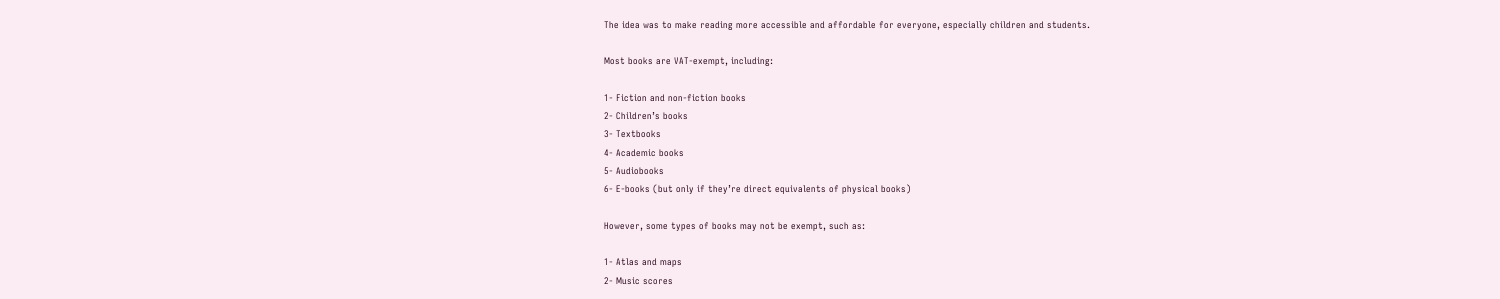The idea was to make reading more accessible and affordable for everyone, especially children and students.

Most books are VAT-exempt, including:

1- Fiction and non-fiction books
2- Children’s books
3- Textbooks
4- Academic books
5- Audiobooks
6- E-books (but only if they’re direct equivalents of physical books)

However, some types of books may not be exempt, such as:

1- Atlas and maps
2- Music scores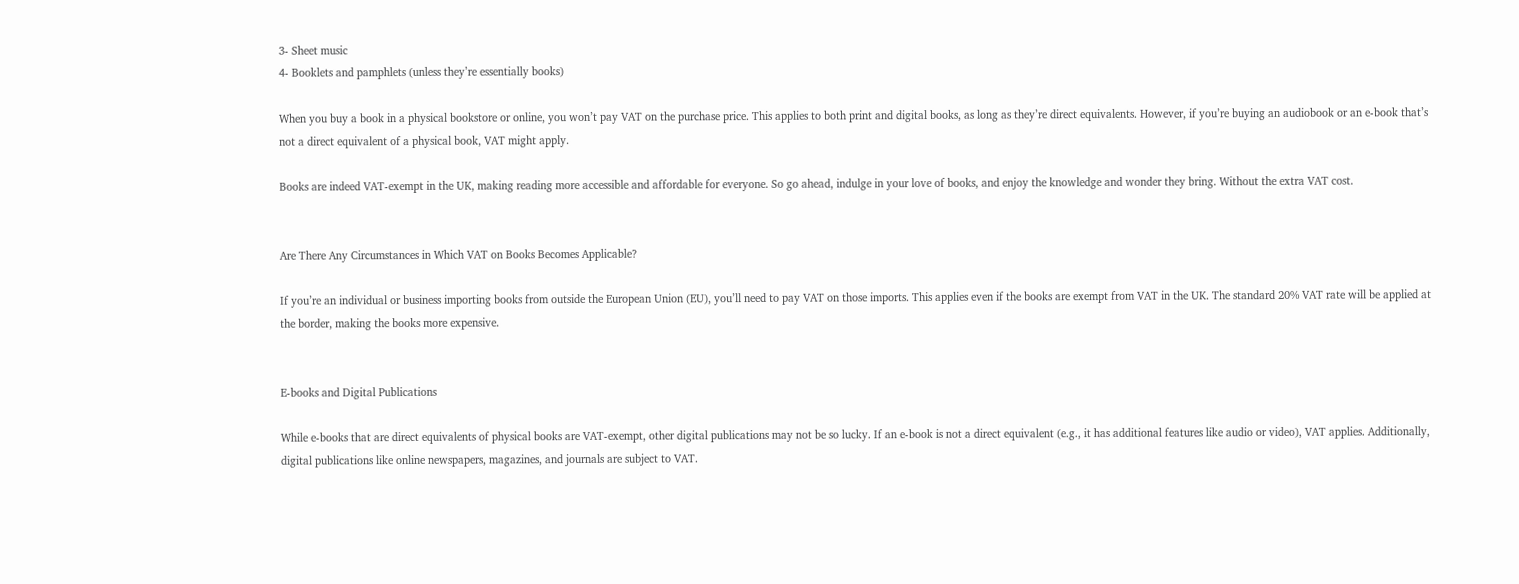3- Sheet music
4- Booklets and pamphlets (unless they’re essentially books)

When you buy a book in a physical bookstore or online, you won’t pay VAT on the purchase price. This applies to both print and digital books, as long as they’re direct equivalents. However, if you’re buying an audiobook or an e-book that’s not a direct equivalent of a physical book, VAT might apply.

Books are indeed VAT-exempt in the UK, making reading more accessible and affordable for everyone. So go ahead, indulge in your love of books, and enjoy the knowledge and wonder they bring. Without the extra VAT cost.


Are There Any Circumstances in Which VAT on Books Becomes Applicable?

If you’re an individual or business importing books from outside the European Union (EU), you’ll need to pay VAT on those imports. This applies even if the books are exempt from VAT in the UK. The standard 20% VAT rate will be applied at the border, making the books more expensive.


E-books and Digital Publications

While e-books that are direct equivalents of physical books are VAT-exempt, other digital publications may not be so lucky. If an e-book is not a direct equivalent (e.g., it has additional features like audio or video), VAT applies. Additionally, digital publications like online newspapers, magazines, and journals are subject to VAT.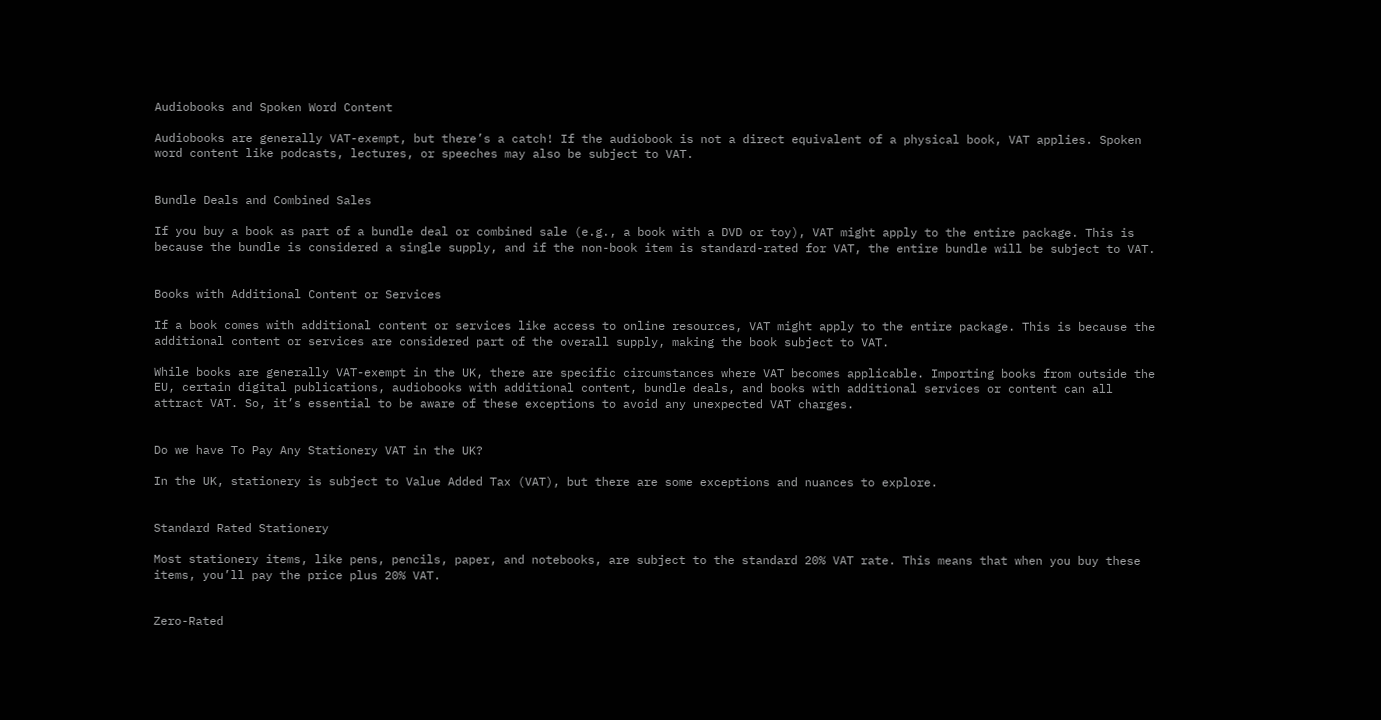Audiobooks and Spoken Word Content

Audiobooks are generally VAT-exempt, but there’s a catch! If the audiobook is not a direct equivalent of a physical book, VAT applies. Spoken word content like podcasts, lectures, or speeches may also be subject to VAT.


Bundle Deals and Combined Sales

If you buy a book as part of a bundle deal or combined sale (e.g., a book with a DVD or toy), VAT might apply to the entire package. This is because the bundle is considered a single supply, and if the non-book item is standard-rated for VAT, the entire bundle will be subject to VAT.


Books with Additional Content or Services

If a book comes with additional content or services like access to online resources, VAT might apply to the entire package. This is because the additional content or services are considered part of the overall supply, making the book subject to VAT.

While books are generally VAT-exempt in the UK, there are specific circumstances where VAT becomes applicable. Importing books from outside the EU, certain digital publications, audiobooks with additional content, bundle deals, and books with additional services or content can all attract VAT. So, it’s essential to be aware of these exceptions to avoid any unexpected VAT charges.


Do we have To Pay Any Stationery VAT in the UK?

In the UK, stationery is subject to Value Added Tax (VAT), but there are some exceptions and nuances to explore.


Standard Rated Stationery

Most stationery items, like pens, pencils, paper, and notebooks, are subject to the standard 20% VAT rate. This means that when you buy these items, you’ll pay the price plus 20% VAT.


Zero-Rated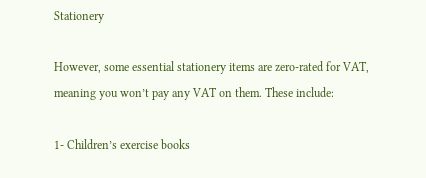Stationery

However, some essential stationery items are zero-rated for VAT, meaning you won’t pay any VAT on them. These include:

1- Children’s exercise books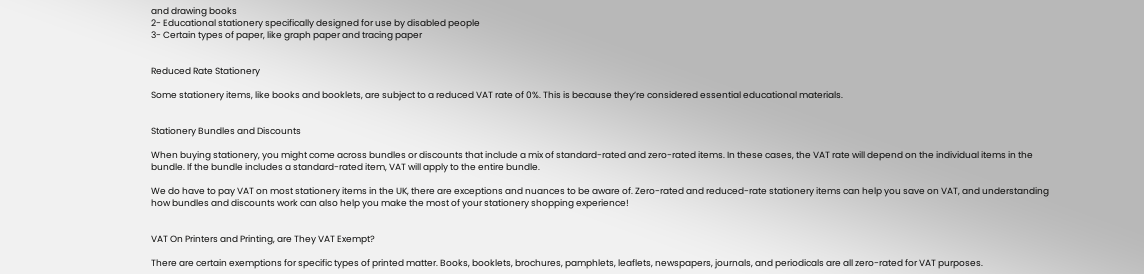and drawing books
2- Educational stationery specifically designed for use by disabled people
3- Certain types of paper, like graph paper and tracing paper


Reduced Rate Stationery

Some stationery items, like books and booklets, are subject to a reduced VAT rate of 0%. This is because they’re considered essential educational materials.


Stationery Bundles and Discounts

When buying stationery, you might come across bundles or discounts that include a mix of standard-rated and zero-rated items. In these cases, the VAT rate will depend on the individual items in the bundle. If the bundle includes a standard-rated item, VAT will apply to the entire bundle.

We do have to pay VAT on most stationery items in the UK, there are exceptions and nuances to be aware of. Zero-rated and reduced-rate stationery items can help you save on VAT, and understanding how bundles and discounts work can also help you make the most of your stationery shopping experience!


VAT On Printers and Printing, are They VAT Exempt?

There are certain exemptions for specific types of printed matter. Books, booklets, brochures, pamphlets, leaflets, newspapers, journals, and periodicals are all zero-rated for VAT purposes.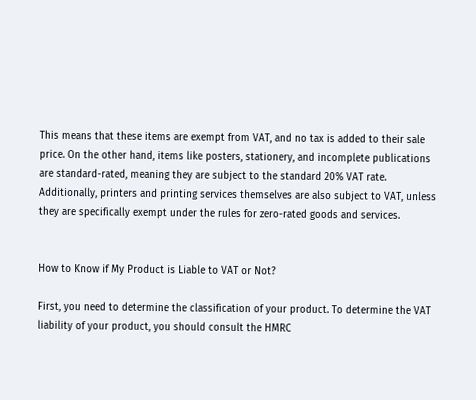This means that these items are exempt from VAT, and no tax is added to their sale price. On the other hand, items like posters, stationery, and incomplete publications are standard-rated, meaning they are subject to the standard 20% VAT rate. Additionally, printers and printing services themselves are also subject to VAT, unless they are specifically exempt under the rules for zero-rated goods and services.


How to Know if My Product is Liable to VAT or Not?

First, you need to determine the classification of your product. To determine the VAT liability of your product, you should consult the HMRC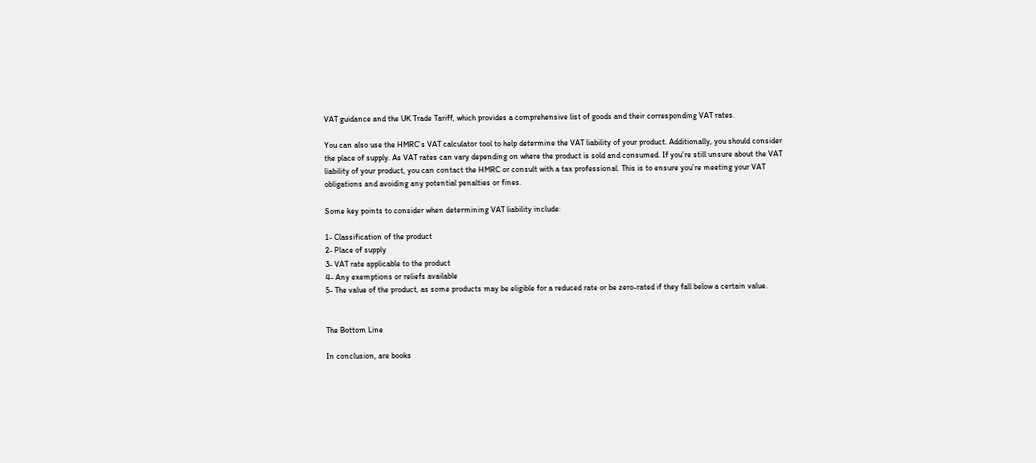VAT guidance and the UK Trade Tariff, which provides a comprehensive list of goods and their corresponding VAT rates.

You can also use the HMRC’s VAT calculator tool to help determine the VAT liability of your product. Additionally, you should consider the place of supply. As VAT rates can vary depending on where the product is sold and consumed. If you’re still unsure about the VAT liability of your product, you can contact the HMRC or consult with a tax professional. This is to ensure you’re meeting your VAT obligations and avoiding any potential penalties or fines.

Some key points to consider when determining VAT liability include:

1- Classification of the product
2- Place of supply
3- VAT rate applicable to the product
4- Any exemptions or reliefs available
5- The value of the product, as some products may be eligible for a reduced rate or be zero-rated if they fall below a certain value.


The Bottom Line

In conclusion, are books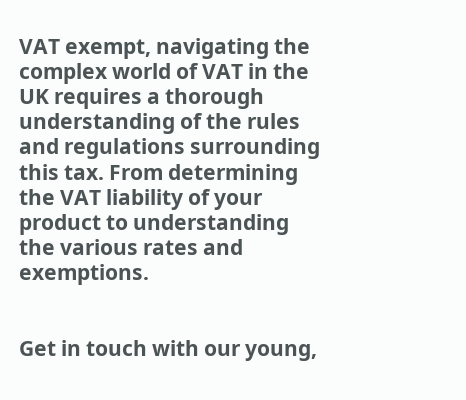VAT exempt, navigating the complex world of VAT in the UK requires a thorough understanding of the rules and regulations surrounding this tax. From determining the VAT liability of your product to understanding the various rates and exemptions.


Get in touch with our young,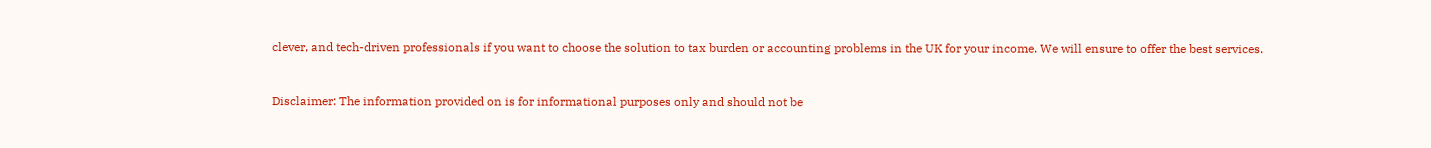clever, and tech-driven professionals if you want to choose the solution to tax burden or accounting problems in the UK for your income. We will ensure to offer the best services.


Disclaimer: The information provided on is for informational purposes only and should not be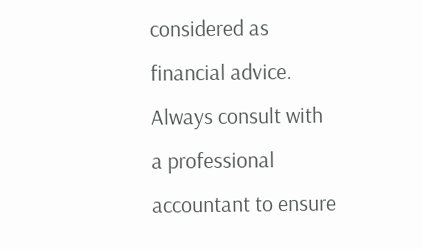considered as financial advice. Always consult with a professional accountant to ensure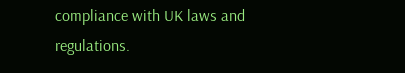compliance with UK laws and regulations.